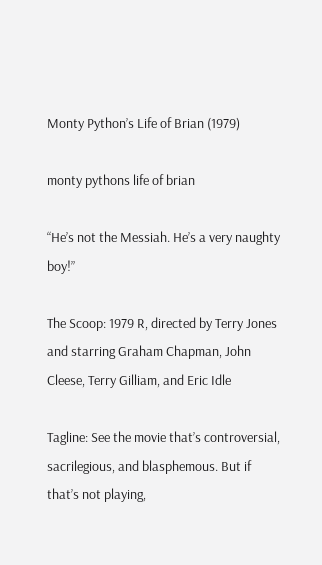Monty Python’s Life of Brian (1979)

monty pythons life of brian

“He’s not the Messiah. He’s a very naughty boy!”

The Scoop: 1979 R, directed by Terry Jones and starring Graham Chapman, John Cleese, Terry Gilliam, and Eric Idle

Tagline: See the movie that’s controversial, sacrilegious, and blasphemous. But if that’s not playing,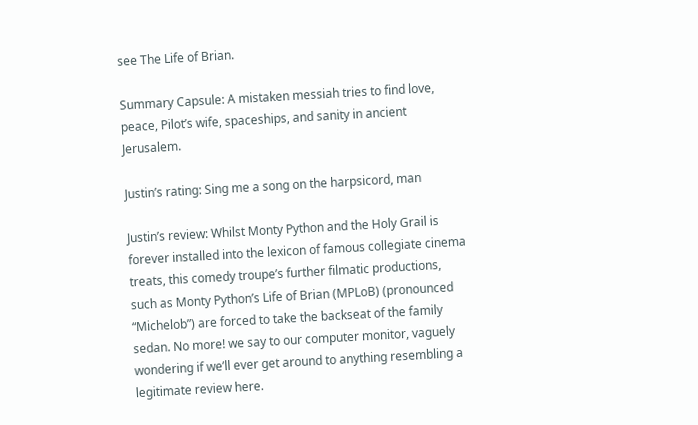see The Life of Brian.

Summary Capsule: A mistaken messiah tries to find love, peace, Pilot’s wife, spaceships, and sanity in ancient Jerusalem.

Justin’s rating: Sing me a song on the harpsicord, man

Justin’s review: Whilst Monty Python and the Holy Grail is forever installed into the lexicon of famous collegiate cinema treats, this comedy troupe’s further filmatic productions, such as Monty Python’s Life of Brian (MPLoB) (pronounced “Michelob”) are forced to take the backseat of the family sedan. No more! we say to our computer monitor, vaguely wondering if we’ll ever get around to anything resembling a legitimate review here.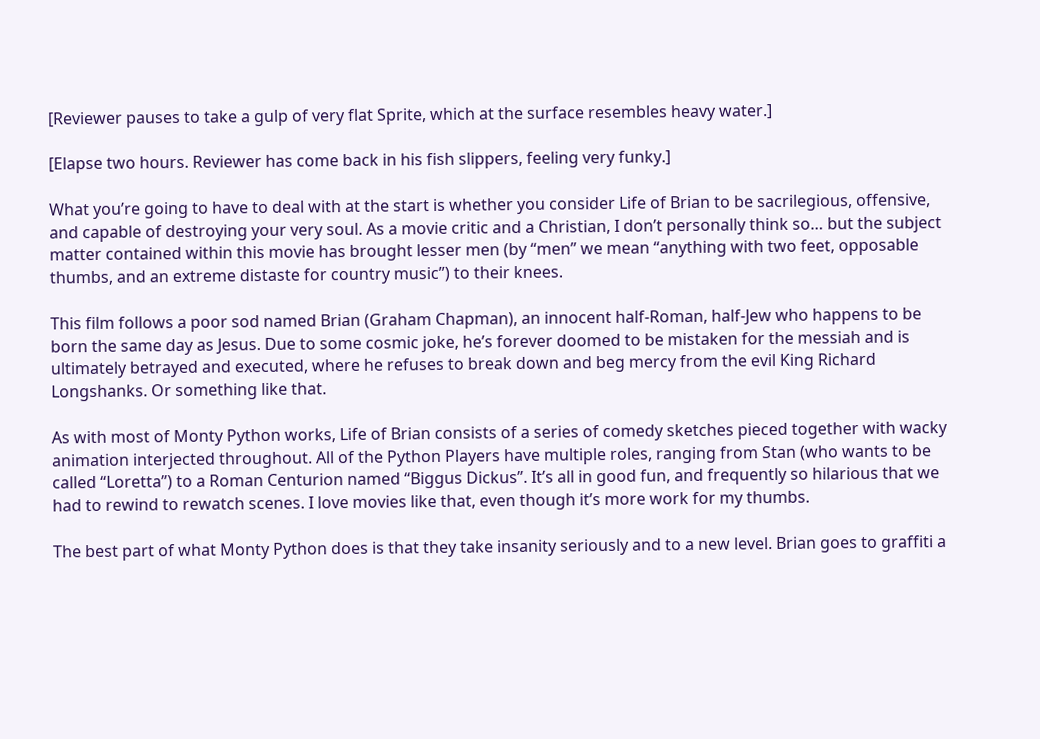[Reviewer pauses to take a gulp of very flat Sprite, which at the surface resembles heavy water.]

[Elapse two hours. Reviewer has come back in his fish slippers, feeling very funky.]

What you’re going to have to deal with at the start is whether you consider Life of Brian to be sacrilegious, offensive, and capable of destroying your very soul. As a movie critic and a Christian, I don’t personally think so… but the subject matter contained within this movie has brought lesser men (by “men” we mean “anything with two feet, opposable thumbs, and an extreme distaste for country music”) to their knees.

This film follows a poor sod named Brian (Graham Chapman), an innocent half-Roman, half-Jew who happens to be born the same day as Jesus. Due to some cosmic joke, he’s forever doomed to be mistaken for the messiah and is ultimately betrayed and executed, where he refuses to break down and beg mercy from the evil King Richard Longshanks. Or something like that.

As with most of Monty Python works, Life of Brian consists of a series of comedy sketches pieced together with wacky animation interjected throughout. All of the Python Players have multiple roles, ranging from Stan (who wants to be called “Loretta”) to a Roman Centurion named “Biggus Dickus”. It’s all in good fun, and frequently so hilarious that we had to rewind to rewatch scenes. I love movies like that, even though it’s more work for my thumbs.

The best part of what Monty Python does is that they take insanity seriously and to a new level. Brian goes to graffiti a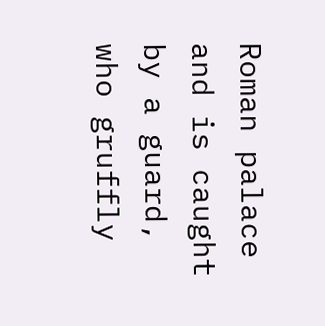Roman palace and is caught by a guard, who gruffly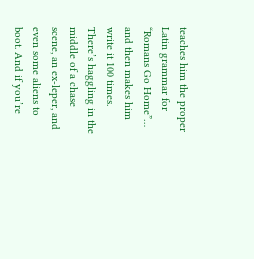teaches him the proper Latin grammar for “Romans Go Home”… and then makes him write it 100 times. There’s haggling in the middle of a chase scene, an ex-leper, and even some aliens to boot. And if you’re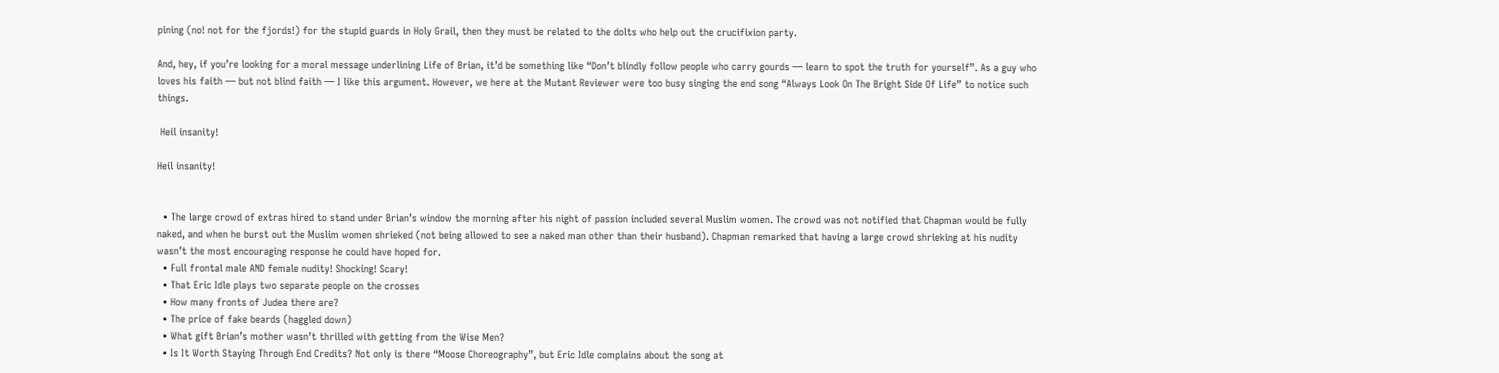pining (no! not for the fjords!) for the stupid guards in Holy Grail, then they must be related to the dolts who help out the crucifixion party.

And, hey, if you’re looking for a moral message underlining Life of Brian, it’d be something like “Don’t blindly follow people who carry gourds — learn to spot the truth for yourself”. As a guy who loves his faith — but not blind faith — I like this argument. However, we here at the Mutant Reviewer were too busy singing the end song “Always Look On The Bright Side Of Life” to notice such things.

 Heil insanity!

Heil insanity!


  • The large crowd of extras hired to stand under Brian’s window the morning after his night of passion included several Muslim women. The crowd was not notified that Chapman would be fully naked, and when he burst out the Muslim women shrieked (not being allowed to see a naked man other than their husband). Chapman remarked that having a large crowd shrieking at his nudity wasn’t the most encouraging response he could have hoped for.
  • Full frontal male AND female nudity! Shocking! Scary!
  • That Eric Idle plays two separate people on the crosses
  • How many fronts of Judea there are?
  • The price of fake beards (haggled down)
  • What gift Brian’s mother wasn’t thrilled with getting from the Wise Men?
  • Is It Worth Staying Through End Credits? Not only is there “Moose Choreography”, but Eric Idle complains about the song at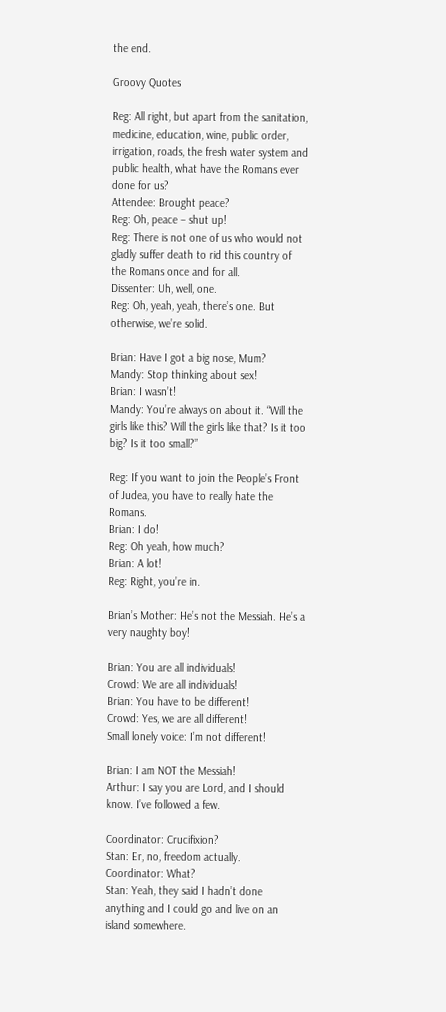the end.

Groovy Quotes

Reg: All right, but apart from the sanitation, medicine, education, wine, public order, irrigation, roads, the fresh water system and public health, what have the Romans ever done for us?
Attendee: Brought peace?
Reg: Oh, peace – shut up!
Reg: There is not one of us who would not gladly suffer death to rid this country of the Romans once and for all.
Dissenter: Uh, well, one.
Reg: Oh, yeah, yeah, there’s one. But otherwise, we’re solid.

Brian: Have I got a big nose, Mum?
Mandy: Stop thinking about sex!
Brian: I wasn’t!
Mandy: You’re always on about it. “Will the girls like this? Will the girls like that? Is it too big? Is it too small?”

Reg: If you want to join the People’s Front of Judea, you have to really hate the Romans.
Brian: I do!
Reg: Oh yeah, how much?
Brian: A lot!
Reg: Right, you’re in.

Brian’s Mother: He’s not the Messiah. He’s a very naughty boy!

Brian: You are all individuals!
Crowd: We are all individuals!
Brian: You have to be different!
Crowd: Yes, we are all different!
Small lonely voice: I’m not different!

Brian: I am NOT the Messiah!
Arthur: I say you are Lord, and I should know. I’ve followed a few.

Coordinator: Crucifixion?
Stan: Er, no, freedom actually.
Coordinator: What?
Stan: Yeah, they said I hadn’t done anything and I could go and live on an island somewhere.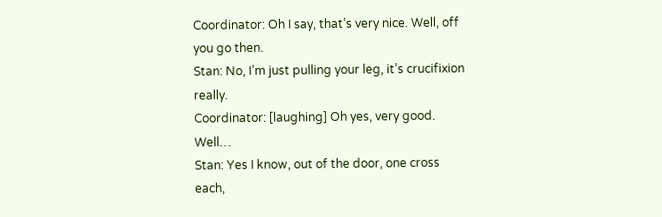Coordinator: Oh I say, that’s very nice. Well, off you go then.
Stan: No, I’m just pulling your leg, it’s crucifixion really.
Coordinator: [laughing] Oh yes, very good. Well…
Stan: Yes I know, out of the door, one cross each,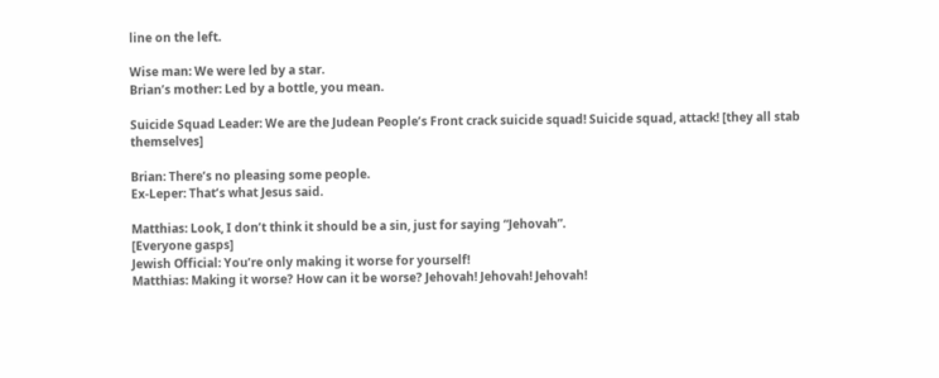line on the left.

Wise man: We were led by a star.
Brian’s mother: Led by a bottle, you mean.

Suicide Squad Leader: We are the Judean People’s Front crack suicide squad! Suicide squad, attack! [they all stab themselves]

Brian: There’s no pleasing some people.
Ex-Leper: That’s what Jesus said.

Matthias: Look, I don’t think it should be a sin, just for saying “Jehovah”.
[Everyone gasps]
Jewish Official: You’re only making it worse for yourself!
Matthias: Making it worse? How can it be worse? Jehovah! Jehovah! Jehovah!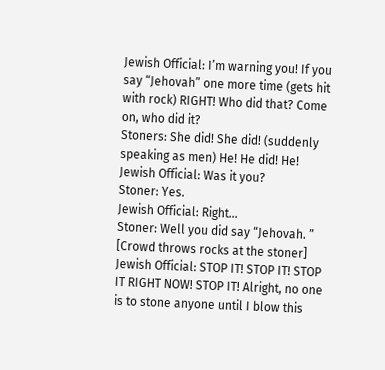Jewish Official: I’m warning you! If you say “Jehovah” one more time (gets hit with rock) RIGHT! Who did that? Come on, who did it?
Stoners: She did! She did! (suddenly speaking as men) He! He did! He!
Jewish Official: Was it you?
Stoner: Yes.
Jewish Official: Right…
Stoner: Well you did say “Jehovah. ”
[Crowd throws rocks at the stoner]
Jewish Official: STOP IT! STOP IT! STOP IT RIGHT NOW! STOP IT! Alright, no one is to stone anyone until I blow this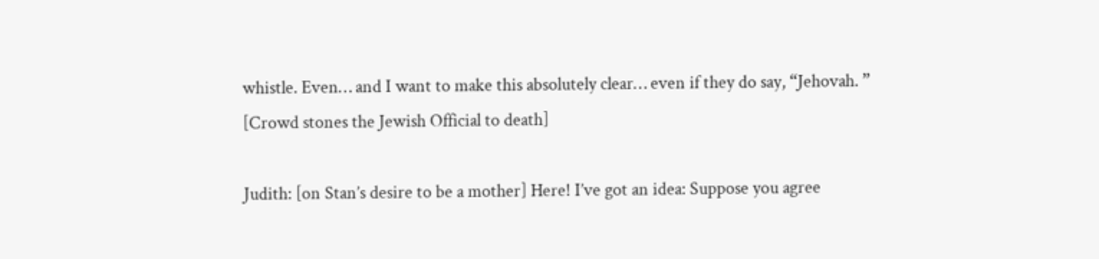whistle. Even… and I want to make this absolutely clear… even if they do say, “Jehovah. ”
[Crowd stones the Jewish Official to death]

Judith: [on Stan’s desire to be a mother] Here! I’ve got an idea: Suppose you agree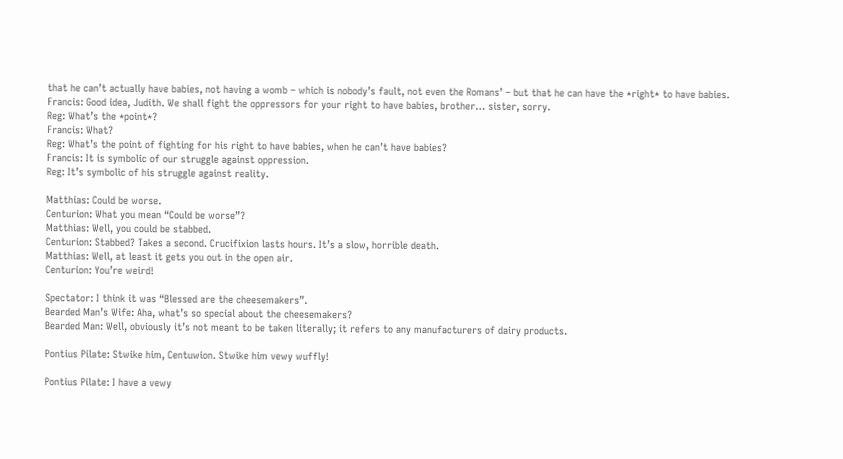that he can’t actually have babies, not having a womb – which is nobody’s fault, not even the Romans’ – but that he can have the *right* to have babies.
Francis: Good idea, Judith. We shall fight the oppressors for your right to have babies, brother… sister, sorry.
Reg: What’s the *point*?
Francis: What?
Reg: What’s the point of fighting for his right to have babies, when he can’t have babies?
Francis: It is symbolic of our struggle against oppression.
Reg: It’s symbolic of his struggle against reality.

Matthias: Could be worse.
Centurion: What you mean “Could be worse”?
Matthias: Well, you could be stabbed.
Centurion: Stabbed? Takes a second. Crucifixion lasts hours. It’s a slow, horrible death.
Matthias: Well, at least it gets you out in the open air.
Centurion: You’re weird!

Spectator: I think it was “Blessed are the cheesemakers”.
Bearded Man’s Wife: Aha, what’s so special about the cheesemakers?
Bearded Man: Well, obviously it’s not meant to be taken literally; it refers to any manufacturers of dairy products.

Pontius Pilate: Stwike him, Centuwion. Stwike him vewy wuffly!

Pontius Pilate: I have a vewy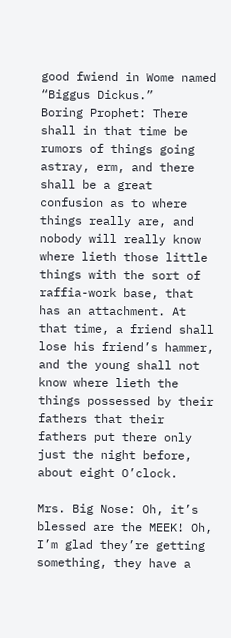good fwiend in Wome named “Biggus Dickus.”
Boring Prophet: There shall in that time be rumors of things going astray, erm, and there shall be a great confusion as to where things really are, and nobody will really know where lieth those little things with the sort of raffia-work base, that has an attachment. At that time, a friend shall lose his friend’s hammer, and the young shall not know where lieth the things possessed by their fathers that their fathers put there only just the night before, about eight O’clock.

Mrs. Big Nose: Oh, it’s blessed are the MEEK! Oh, I’m glad they’re getting something, they have a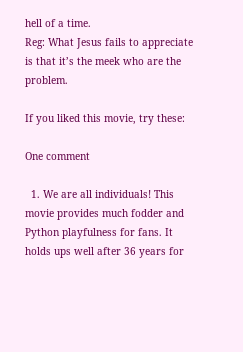hell of a time.
Reg: What Jesus fails to appreciate is that it’s the meek who are the problem.

If you liked this movie, try these:

One comment

  1. We are all individuals! This movie provides much fodder and Python playfulness for fans. It holds ups well after 36 years for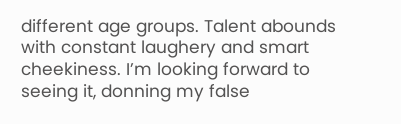different age groups. Talent abounds with constant laughery and smart cheekiness. I’m looking forward to seeing it, donning my false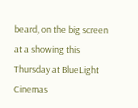beard, on the big screen at a showing this Thursday at BlueLight Cinemas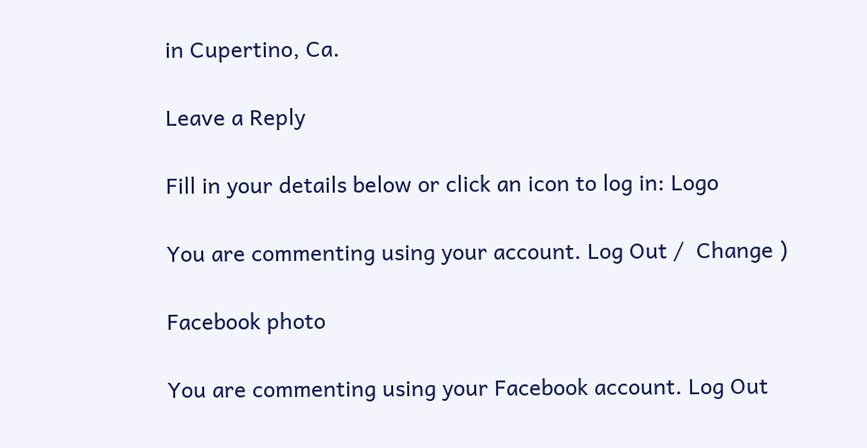in Cupertino, Ca.

Leave a Reply

Fill in your details below or click an icon to log in: Logo

You are commenting using your account. Log Out /  Change )

Facebook photo

You are commenting using your Facebook account. Log Out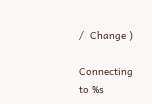/  Change )

Connecting to %s